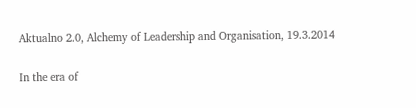Aktualno 2.0, Alchemy of Leadership and Organisation, 19.3.2014

In the era of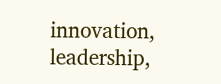innovation, leadership,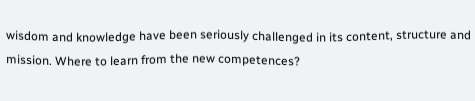wisdom and knowledge have been seriously challenged in its content, structure and mission. Where to learn from the new competences?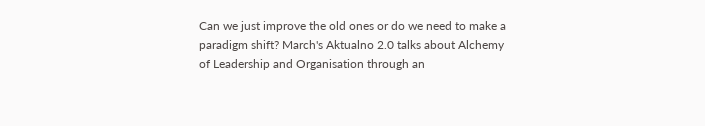Can we just improve the old ones or do we need to make a paradigm shift? March's Aktualno 2.0 talks about Alchemy of Leadership and Organisation through an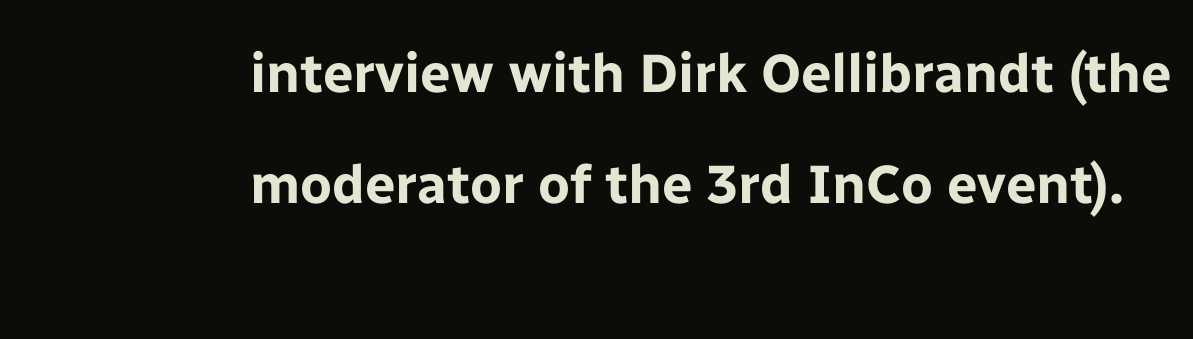interview with Dirk Oellibrandt (the moderator of the 3rd InCo event).